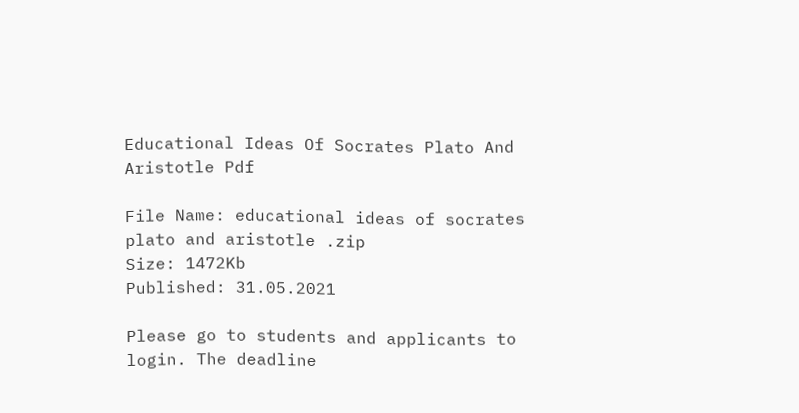Educational Ideas Of Socrates Plato And Aristotle Pdf

File Name: educational ideas of socrates plato and aristotle .zip
Size: 1472Kb
Published: 31.05.2021

Please go to students and applicants to login. The deadline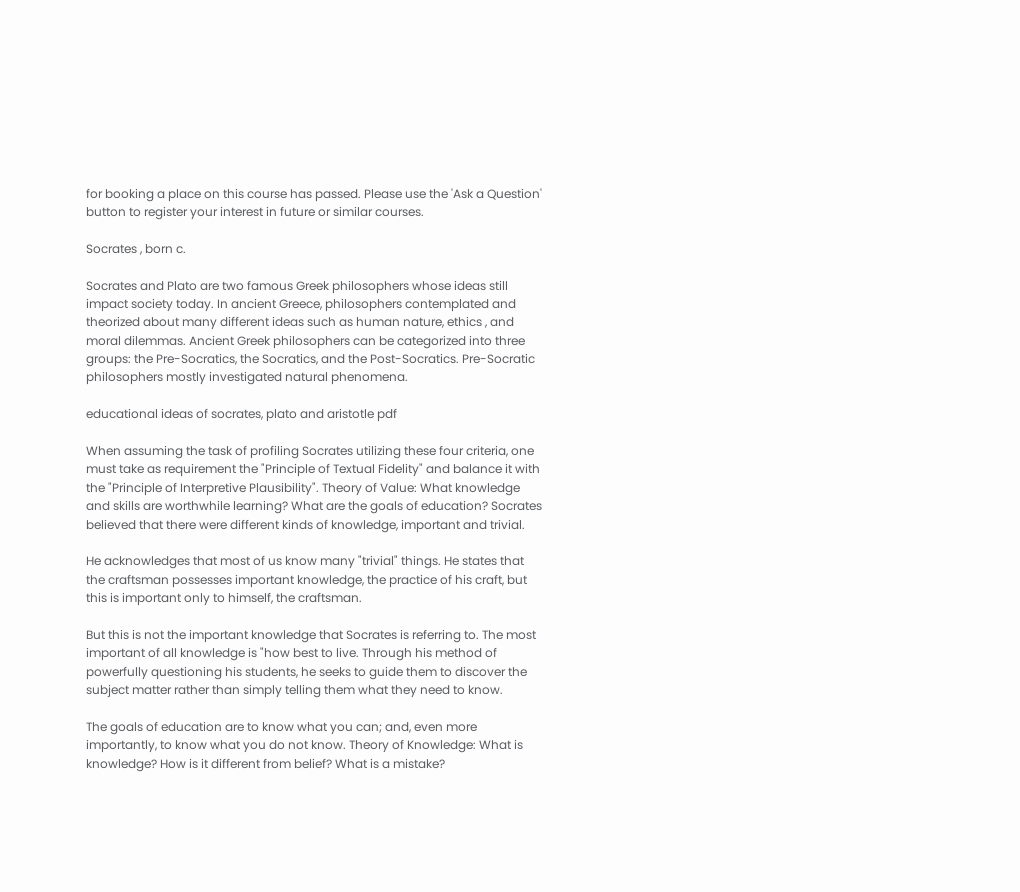for booking a place on this course has passed. Please use the 'Ask a Question' button to register your interest in future or similar courses.

Socrates , born c.

Socrates and Plato are two famous Greek philosophers whose ideas still impact society today. In ancient Greece, philosophers contemplated and theorized about many different ideas such as human nature, ethics , and moral dilemmas. Ancient Greek philosophers can be categorized into three groups: the Pre-Socratics, the Socratics, and the Post-Socratics. Pre-Socratic philosophers mostly investigated natural phenomena.

educational ideas of socrates, plato and aristotle pdf

When assuming the task of profiling Socrates utilizing these four criteria, one must take as requirement the "Principle of Textual Fidelity" and balance it with the "Principle of Interpretive Plausibility". Theory of Value: What knowledge and skills are worthwhile learning? What are the goals of education? Socrates believed that there were different kinds of knowledge, important and trivial.

He acknowledges that most of us know many "trivial" things. He states that the craftsman possesses important knowledge, the practice of his craft, but this is important only to himself, the craftsman.

But this is not the important knowledge that Socrates is referring to. The most important of all knowledge is "how best to live. Through his method of powerfully questioning his students, he seeks to guide them to discover the subject matter rather than simply telling them what they need to know.

The goals of education are to know what you can; and, even more importantly, to know what you do not know. Theory of Knowledge: What is knowledge? How is it different from belief? What is a mistake?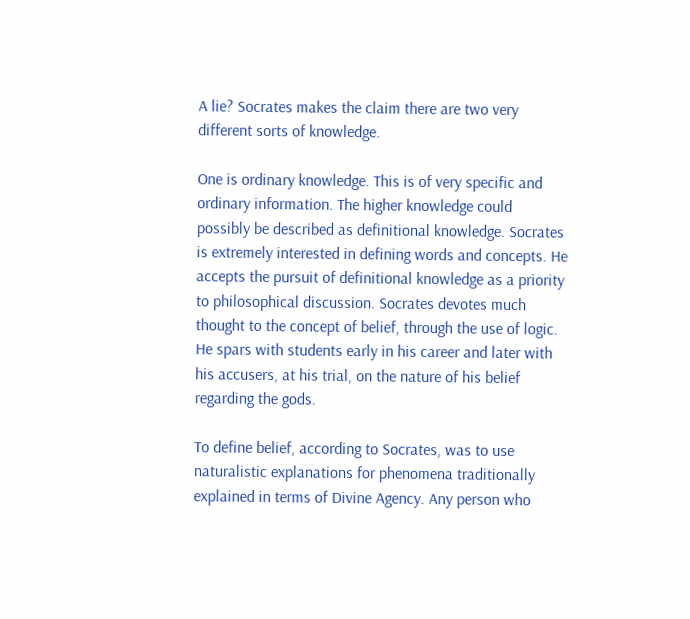A lie? Socrates makes the claim there are two very different sorts of knowledge.

One is ordinary knowledge. This is of very specific and ordinary information. The higher knowledge could possibly be described as definitional knowledge. Socrates is extremely interested in defining words and concepts. He accepts the pursuit of definitional knowledge as a priority to philosophical discussion. Socrates devotes much thought to the concept of belief, through the use of logic. He spars with students early in his career and later with his accusers, at his trial, on the nature of his belief regarding the gods.

To define belief, according to Socrates, was to use naturalistic explanations for phenomena traditionally explained in terms of Divine Agency. Any person who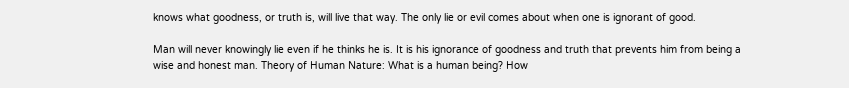knows what goodness, or truth is, will live that way. The only lie or evil comes about when one is ignorant of good.

Man will never knowingly lie even if he thinks he is. It is his ignorance of goodness and truth that prevents him from being a wise and honest man. Theory of Human Nature: What is a human being? How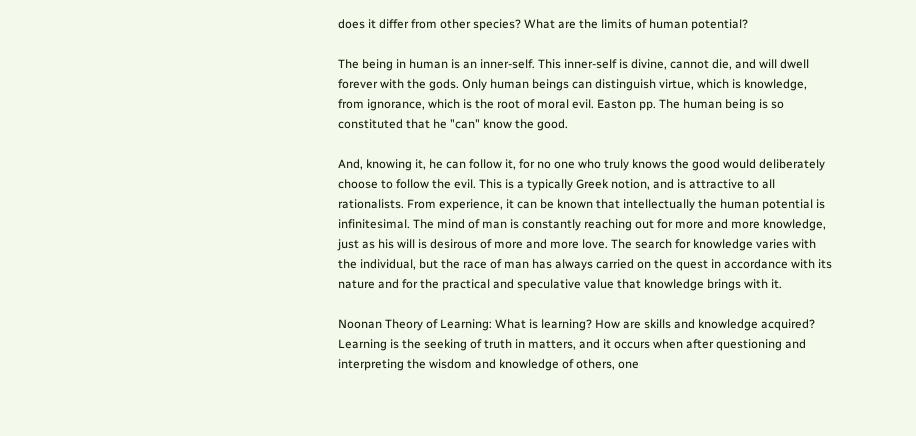does it differ from other species? What are the limits of human potential?

The being in human is an inner-self. This inner-self is divine, cannot die, and will dwell forever with the gods. Only human beings can distinguish virtue, which is knowledge, from ignorance, which is the root of moral evil. Easton pp. The human being is so constituted that he "can" know the good.

And, knowing it, he can follow it, for no one who truly knows the good would deliberately choose to follow the evil. This is a typically Greek notion, and is attractive to all rationalists. From experience, it can be known that intellectually the human potential is infinitesimal. The mind of man is constantly reaching out for more and more knowledge, just as his will is desirous of more and more love. The search for knowledge varies with the individual, but the race of man has always carried on the quest in accordance with its nature and for the practical and speculative value that knowledge brings with it.

Noonan Theory of Learning: What is learning? How are skills and knowledge acquired? Learning is the seeking of truth in matters, and it occurs when after questioning and interpreting the wisdom and knowledge of others, one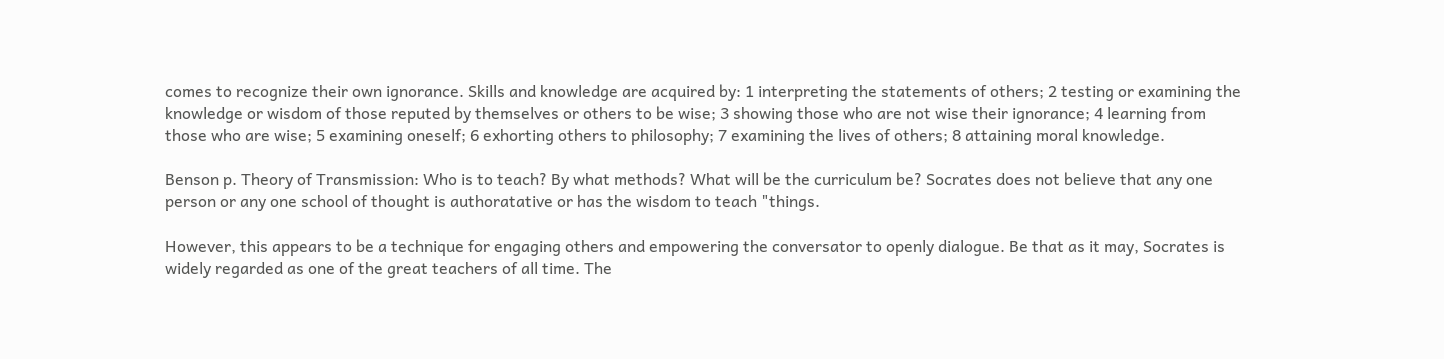comes to recognize their own ignorance. Skills and knowledge are acquired by: 1 interpreting the statements of others; 2 testing or examining the knowledge or wisdom of those reputed by themselves or others to be wise; 3 showing those who are not wise their ignorance; 4 learning from those who are wise; 5 examining oneself; 6 exhorting others to philosophy; 7 examining the lives of others; 8 attaining moral knowledge.

Benson p. Theory of Transmission: Who is to teach? By what methods? What will be the curriculum be? Socrates does not believe that any one person or any one school of thought is authoratative or has the wisdom to teach "things.

However, this appears to be a technique for engaging others and empowering the conversator to openly dialogue. Be that as it may, Socrates is widely regarded as one of the great teachers of all time. The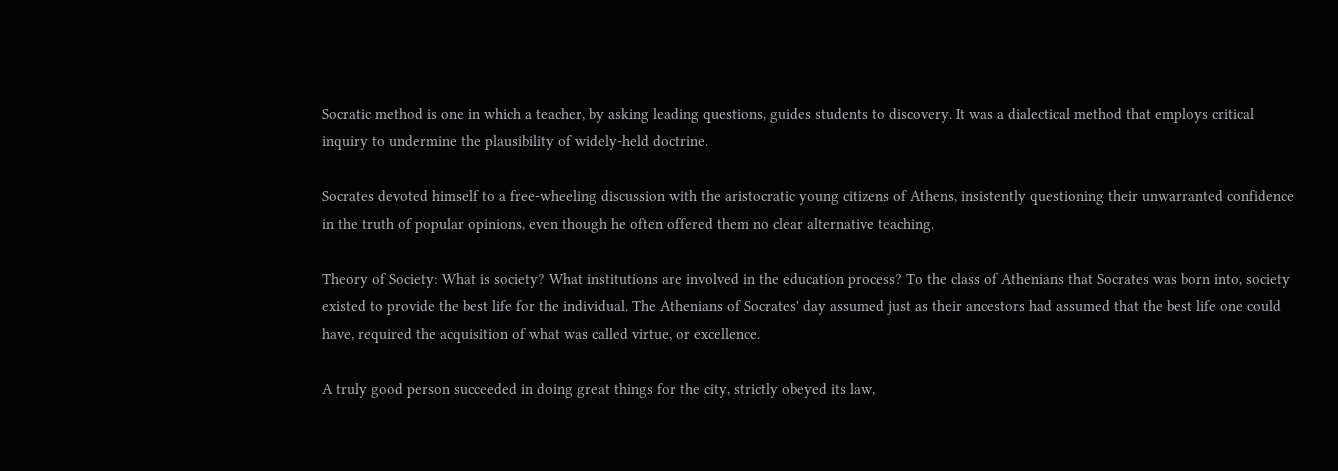Socratic method is one in which a teacher, by asking leading questions, guides students to discovery. It was a dialectical method that employs critical inquiry to undermine the plausibility of widely-held doctrine.

Socrates devoted himself to a free-wheeling discussion with the aristocratic young citizens of Athens, insistently questioning their unwarranted confidence in the truth of popular opinions, even though he often offered them no clear alternative teaching.

Theory of Society: What is society? What institutions are involved in the education process? To the class of Athenians that Socrates was born into, society existed to provide the best life for the individual. The Athenians of Socrates' day assumed just as their ancestors had assumed that the best life one could have, required the acquisition of what was called virtue, or excellence.

A truly good person succeeded in doing great things for the city, strictly obeyed its law,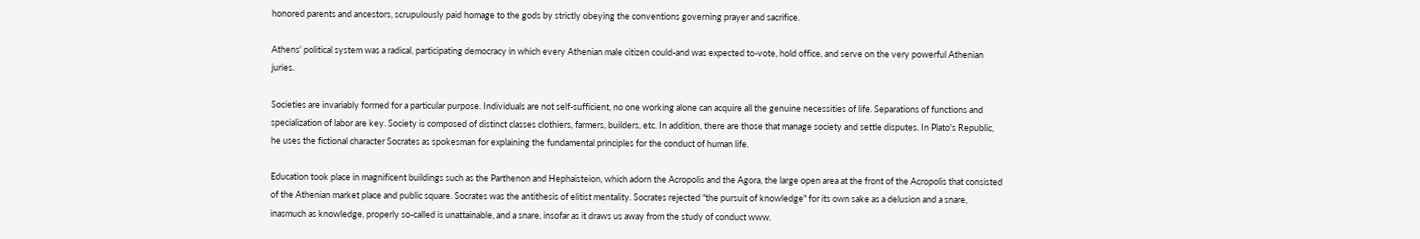honored parents and ancestors, scrupulously paid homage to the gods by strictly obeying the conventions governing prayer and sacrifice.

Athens' political system was a radical, participating democracy in which every Athenian male citizen could-and was expected to-vote, hold office, and serve on the very powerful Athenian juries.

Societies are invariably formed for a particular purpose. Individuals are not self-sufficient, no one working alone can acquire all the genuine necessities of life. Separations of functions and specialization of labor are key. Society is composed of distinct classes clothiers, farmers, builders, etc. In addition, there are those that manage society and settle disputes. In Plato's Republic, he uses the fictional character Socrates as spokesman for explaining the fundamental principles for the conduct of human life.

Education took place in magnificent buildings such as the Parthenon and Hephaisteion, which adorn the Acropolis and the Agora, the large open area at the front of the Acropolis that consisted of the Athenian market place and public square. Socrates was the antithesis of elitist mentality. Socrates rejected "the pursuit of knowledge" for its own sake as a delusion and a snare, inasmuch as knowledge, properly so-called is unattainable, and a snare, insofar as it draws us away from the study of conduct www.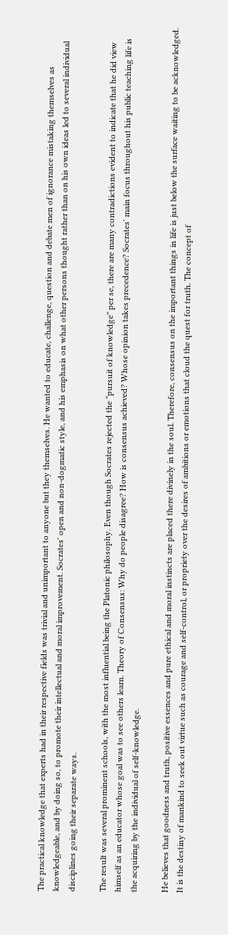The practical knowledge that experts had in their respective fields was trivial and unimportant to anyone but they themselves. He wanted to educate, challenge, question and debate men of ignorance mistaking themselves as knowledgeable, and by doing so, to promote their intellectual and moral improvement. Socrates' open and non-dogmatic style, and his emphasis on what other persons thought rather than on his own ideas led to several individual disciplines going their separate ways.

The result was several prominent schools, with the most influential being the Platonic philosophy. Even though Socrates rejected the "pursuit of knowledge" per se, there are many contradictions evident to indicate that he did view himself as an educator whose goal was to see others learn. Theory of Consensus: Why do people disagree? How is consensus achieved? Whose opinion takes precedence? Socrates' main focus throughout his public teaching life is the acquiring by the individual of self-knowledge.

He believes that goodness and truth, positive essences and pure ethical and moral instincts are placed there divinely in the soul. Therefore, consensus on the important things in life is just below the surface waiting to be acknowledged. It is the destiny of mankind to seek out virtue such as courage and self-control, or propriety over the desires of ambitions or emotions that cloud the quest for truth. The concept of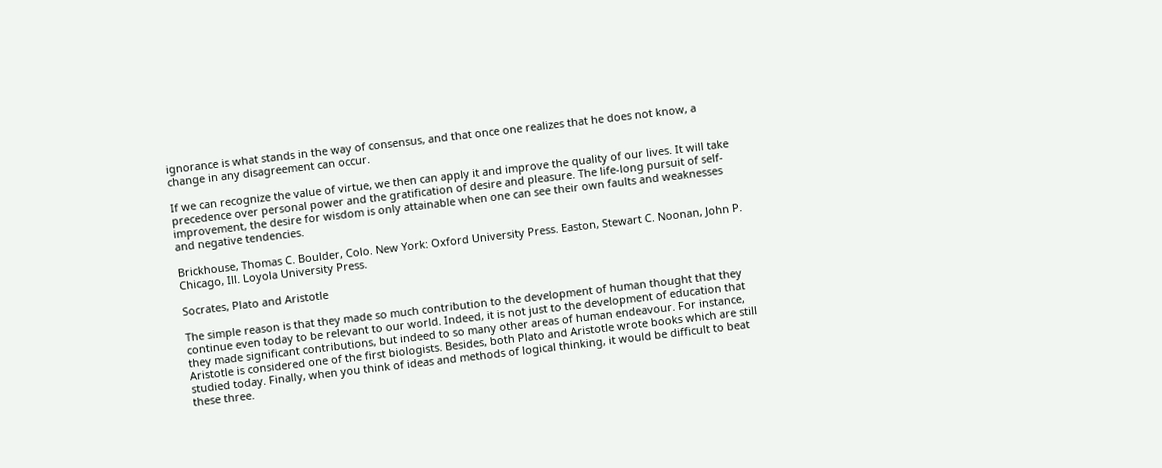ignorance is what stands in the way of consensus, and that once one realizes that he does not know, a change in any disagreement can occur.

If we can recognize the value of virtue, we then can apply it and improve the quality of our lives. It will take precedence over personal power and the gratification of desire and pleasure. The life-long pursuit of self-improvement, the desire for wisdom is only attainable when one can see their own faults and weaknesses and negative tendencies.

Brickhouse, Thomas C. Boulder, Colo. New York: Oxford University Press. Easton, Stewart C. Noonan, John P. Chicago, Ill. Loyola University Press.

Socrates, Plato and Aristotle

The simple reason is that they made so much contribution to the development of human thought that they continue even today to be relevant to our world. Indeed, it is not just to the development of education that they made significant contributions, but indeed to so many other areas of human endeavour. For instance, Aristotle is considered one of the first biologists. Besides, both Plato and Aristotle wrote books which are still studied today. Finally, when you think of ideas and methods of logical thinking, it would be difficult to beat these three.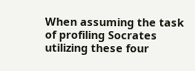When assuming the task of profiling Socrates utilizing these four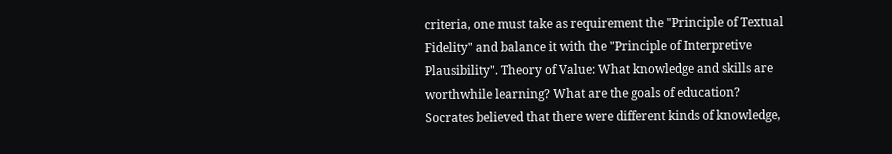criteria, one must take as requirement the "Principle of Textual Fidelity" and balance it with the "Principle of Interpretive Plausibility". Theory of Value: What knowledge and skills are worthwhile learning? What are the goals of education? Socrates believed that there were different kinds of knowledge,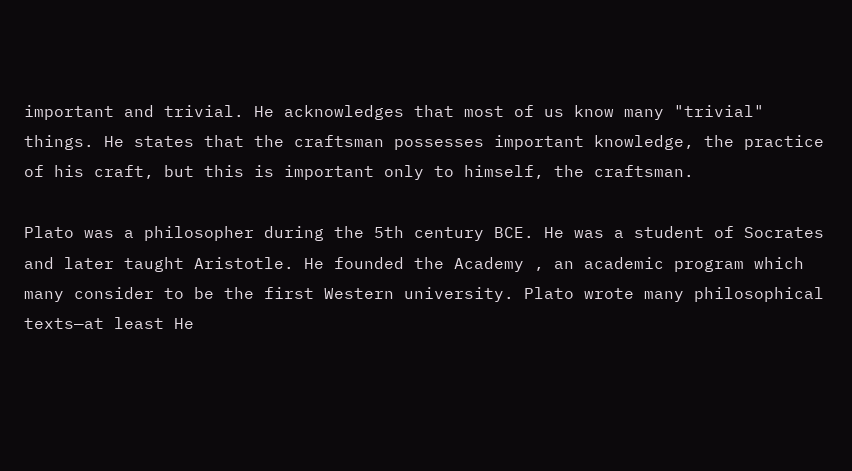important and trivial. He acknowledges that most of us know many "trivial" things. He states that the craftsman possesses important knowledge, the practice of his craft, but this is important only to himself, the craftsman.

Plato was a philosopher during the 5th century BCE. He was a student of Socrates and later taught Aristotle. He founded the Academy , an academic program which many consider to be the first Western university. Plato wrote many philosophical texts—at least He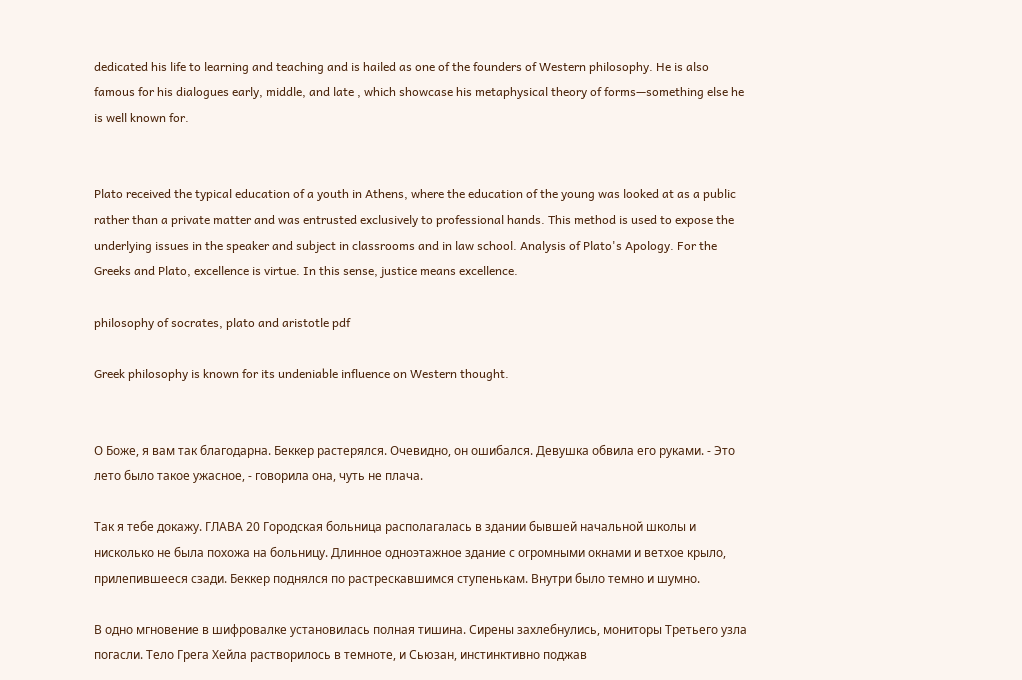dedicated his life to learning and teaching and is hailed as one of the founders of Western philosophy. He is also famous for his dialogues early, middle, and late , which showcase his metaphysical theory of forms—something else he is well known for.


Plato received the typical education of a youth in Athens, where the education of the young was looked at as a public rather than a private matter and was entrusted exclusively to professional hands. This method is used to expose the underlying issues in the speaker and subject in classrooms and in law school. Analysis of Plato's Apology. For the Greeks and Plato, excellence is virtue. In this sense, justice means excellence.

philosophy of socrates, plato and aristotle pdf

Greek philosophy is known for its undeniable influence on Western thought.


О Боже, я вам так благодарна. Беккер растерялся. Очевидно, он ошибался. Девушка обвила его руками. - Это лето было такое ужасное, - говорила она, чуть не плача.

Так я тебе докажу. ГЛАВА 20 Городская больница располагалась в здании бывшей начальной школы и нисколько не была похожа на больницу. Длинное одноэтажное здание с огромными окнами и ветхое крыло, прилепившееся сзади. Беккер поднялся по растрескавшимся ступенькам. Внутри было темно и шумно.

В одно мгновение в шифровалке установилась полная тишина. Сирены захлебнулись, мониторы Третьего узла погасли. Тело Грега Хейла растворилось в темноте, и Сьюзан, инстинктивно поджав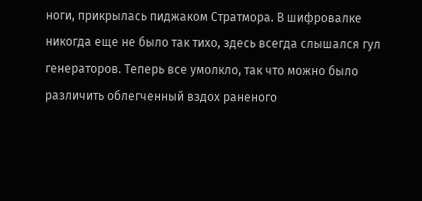ноги, прикрылась пиджаком Стратмора. В шифровалке никогда еще не было так тихо, здесь всегда слышался гул генераторов. Теперь все умолкло, так что можно было различить облегченный вздох раненого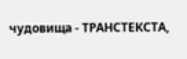чудовища - ТРАНСТЕКСТА,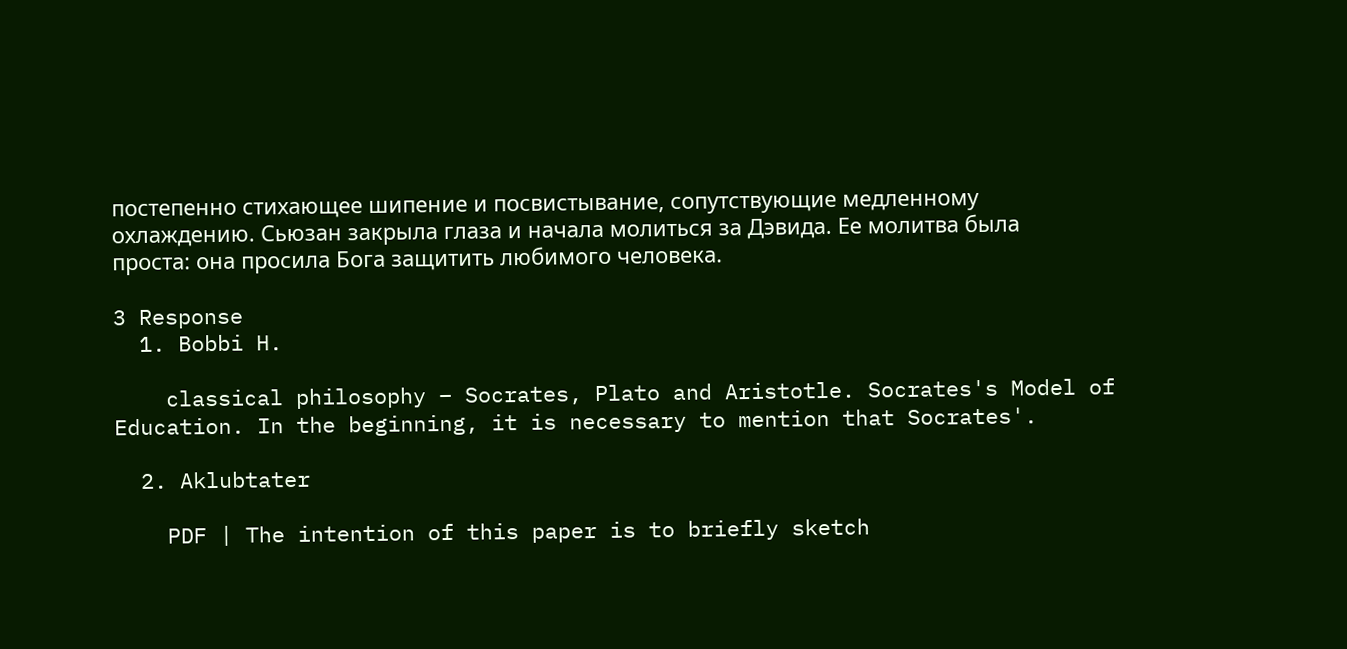постепенно стихающее шипение и посвистывание, сопутствующие медленному охлаждению. Сьюзан закрыла глаза и начала молиться за Дэвида. Ее молитва была проста: она просила Бога защитить любимого человека.

3 Response
  1. Bobbi H.

    classical philosophy – Socrates, Plato and Aristotle. Socrates's Model of Education. In the beginning, it is necessary to mention that Socrates'.

  2. Aklubtater

    PDF | The intention of this paper is to briefly sketch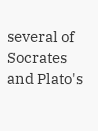several of Socrates and Plato's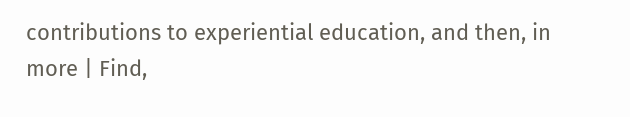contributions to experiential education, and then, in more | Find,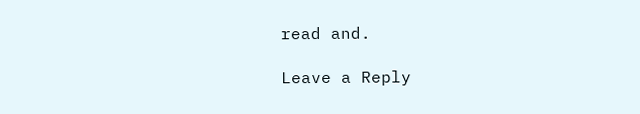read and.

Leave a Reply